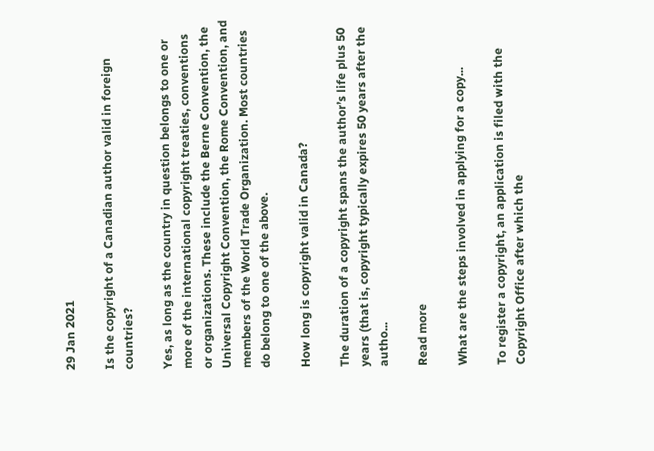29 Jan 2021

Is the copyright of a Canadian author valid in foreign countries?

Yes, as long as the country in question belongs to one or more of the international copyright treaties, conventions or organizations. These include the Berne Convention, the Universal Copyright Convention, the Rome Convention, and members of the World Trade Organization. Most countries do belong to one of the above.

How long is copyright valid in Canada?

The duration of a copyright spans the author’s life plus 50 years (that is, copyright typically expires 50 years after the autho...

Read more

What are the steps involved in applying for a copy...

To register a copyright, an application is filed with the Copyright Office after which the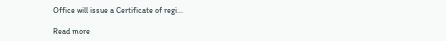Office will issue a Certificate of regi...

Read more